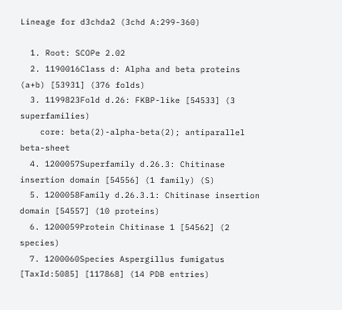Lineage for d3chda2 (3chd A:299-360)

  1. Root: SCOPe 2.02
  2. 1190016Class d: Alpha and beta proteins (a+b) [53931] (376 folds)
  3. 1199823Fold d.26: FKBP-like [54533] (3 superfamilies)
    core: beta(2)-alpha-beta(2); antiparallel beta-sheet
  4. 1200057Superfamily d.26.3: Chitinase insertion domain [54556] (1 family) (S)
  5. 1200058Family d.26.3.1: Chitinase insertion domain [54557] (10 proteins)
  6. 1200059Protein Chitinase 1 [54562] (2 species)
  7. 1200060Species Aspergillus fumigatus [TaxId:5085] [117868] (14 PDB entries)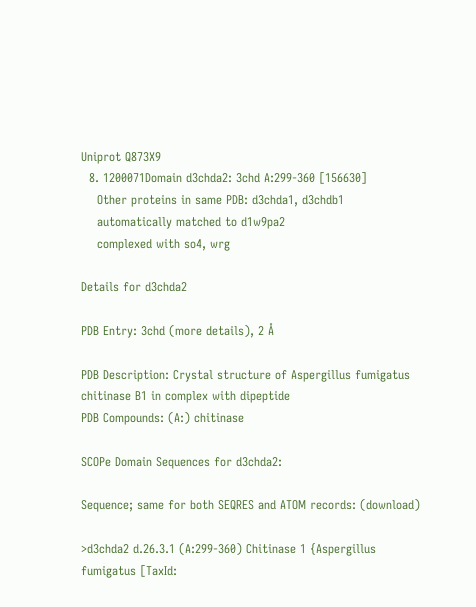Uniprot Q873X9
  8. 1200071Domain d3chda2: 3chd A:299-360 [156630]
    Other proteins in same PDB: d3chda1, d3chdb1
    automatically matched to d1w9pa2
    complexed with so4, wrg

Details for d3chda2

PDB Entry: 3chd (more details), 2 Å

PDB Description: Crystal structure of Aspergillus fumigatus chitinase B1 in complex with dipeptide
PDB Compounds: (A:) chitinase

SCOPe Domain Sequences for d3chda2:

Sequence; same for both SEQRES and ATOM records: (download)

>d3chda2 d.26.3.1 (A:299-360) Chitinase 1 {Aspergillus fumigatus [TaxId: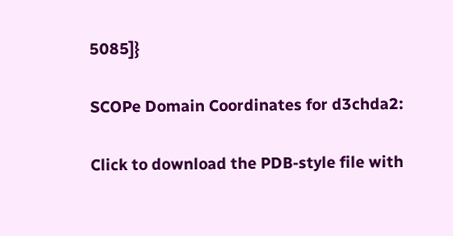5085]}

SCOPe Domain Coordinates for d3chda2:

Click to download the PDB-style file with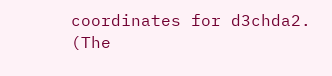coordinates for d3chda2.
(The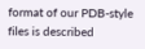format of our PDB-style files is described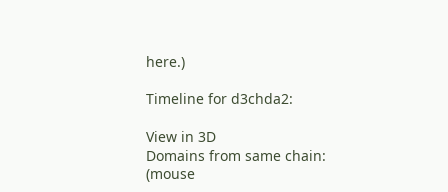here.)

Timeline for d3chda2:

View in 3D
Domains from same chain:
(mouse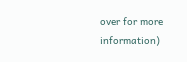over for more information)